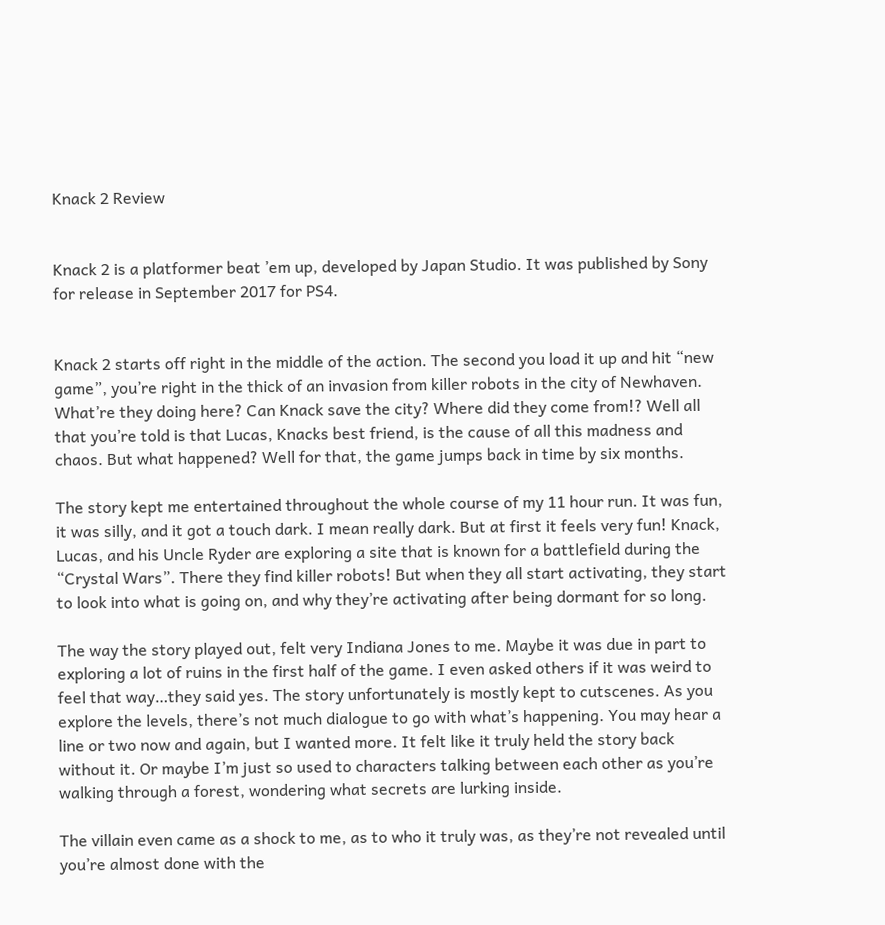Knack 2 Review


Knack 2 is a platformer beat ’em up, developed by Japan Studio. It was published by Sony for release in September 2017 for PS4.


Knack 2 starts off right in the middle of the action. The second you load it up and hit “new game”, you’re right in the thick of an invasion from killer robots in the city of Newhaven. What’re they doing here? Can Knack save the city? Where did they come from!? Well all that you’re told is that Lucas, Knacks best friend, is the cause of all this madness and chaos. But what happened? Well for that, the game jumps back in time by six months.

The story kept me entertained throughout the whole course of my 11 hour run. It was fun, it was silly, and it got a touch dark. I mean really dark. But at first it feels very fun! Knack, Lucas, and his Uncle Ryder are exploring a site that is known for a battlefield during the “Crystal Wars”. There they find killer robots! But when they all start activating, they start to look into what is going on, and why they’re activating after being dormant for so long.

The way the story played out, felt very Indiana Jones to me. Maybe it was due in part to exploring a lot of ruins in the first half of the game. I even asked others if it was weird to feel that way…they said yes. The story unfortunately is mostly kept to cutscenes. As you explore the levels, there’s not much dialogue to go with what’s happening. You may hear a line or two now and again, but I wanted more. It felt like it truly held the story back without it. Or maybe I’m just so used to characters talking between each other as you’re walking through a forest, wondering what secrets are lurking inside.

The villain even came as a shock to me, as to who it truly was, as they’re not revealed until you’re almost done with the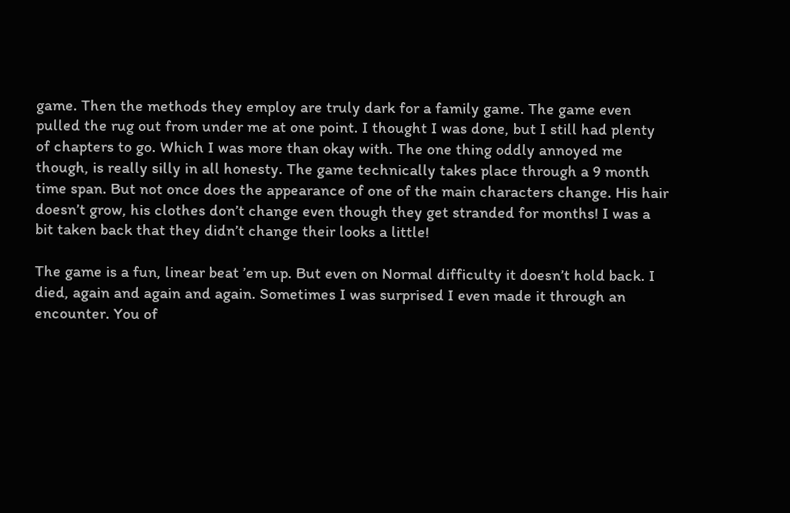game. Then the methods they employ are truly dark for a family game. The game even pulled the rug out from under me at one point. I thought I was done, but I still had plenty of chapters to go. Which I was more than okay with. The one thing oddly annoyed me though, is really silly in all honesty. The game technically takes place through a 9 month time span. But not once does the appearance of one of the main characters change. His hair doesn’t grow, his clothes don’t change even though they get stranded for months! I was a bit taken back that they didn’t change their looks a little!

The game is a fun, linear beat ’em up. But even on Normal difficulty it doesn’t hold back. I died, again and again and again. Sometimes I was surprised I even made it through an encounter. You of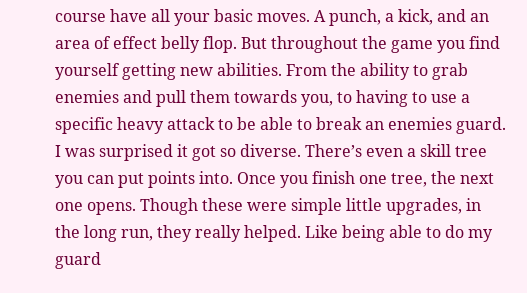course have all your basic moves. A punch, a kick, and an area of effect belly flop. But throughout the game you find yourself getting new abilities. From the ability to grab enemies and pull them towards you, to having to use a specific heavy attack to be able to break an enemies guard. I was surprised it got so diverse. There’s even a skill tree you can put points into. Once you finish one tree, the next one opens. Though these were simple little upgrades, in the long run, they really helped. Like being able to do my guard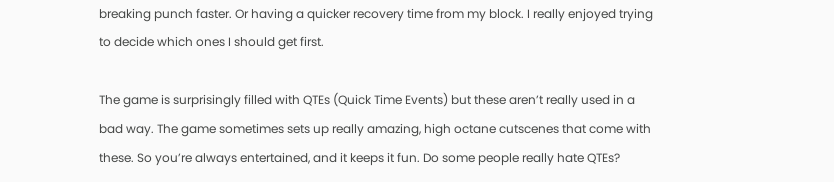breaking punch faster. Or having a quicker recovery time from my block. I really enjoyed trying to decide which ones I should get first.

The game is surprisingly filled with QTEs (Quick Time Events) but these aren’t really used in a bad way. The game sometimes sets up really amazing, high octane cutscenes that come with these. So you’re always entertained, and it keeps it fun. Do some people really hate QTEs?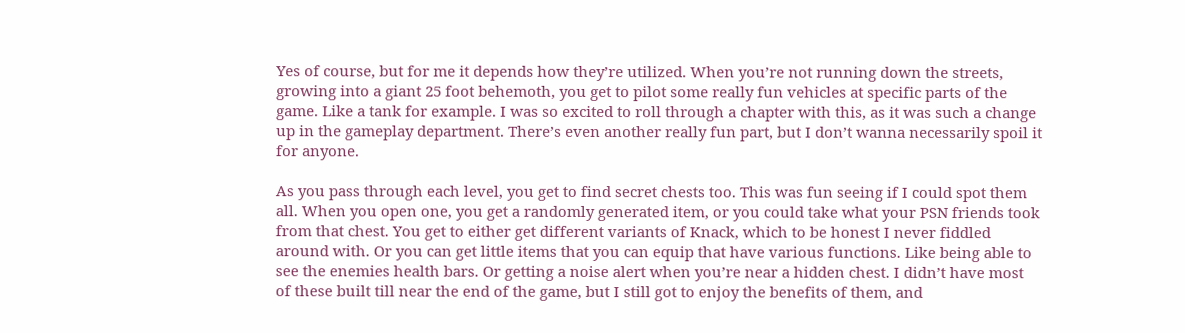Yes of course, but for me it depends how they’re utilized. When you’re not running down the streets, growing into a giant 25 foot behemoth, you get to pilot some really fun vehicles at specific parts of the game. Like a tank for example. I was so excited to roll through a chapter with this, as it was such a change up in the gameplay department. There’s even another really fun part, but I don’t wanna necessarily spoil it for anyone.

As you pass through each level, you get to find secret chests too. This was fun seeing if I could spot them all. When you open one, you get a randomly generated item, or you could take what your PSN friends took from that chest. You get to either get different variants of Knack, which to be honest I never fiddled around with. Or you can get little items that you can equip that have various functions. Like being able to see the enemies health bars. Or getting a noise alert when you’re near a hidden chest. I didn’t have most of these built till near the end of the game, but I still got to enjoy the benefits of them, and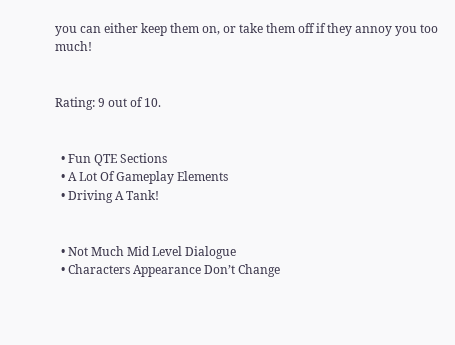you can either keep them on, or take them off if they annoy you too much!


Rating: 9 out of 10.


  • Fun QTE Sections
  • A Lot Of Gameplay Elements
  • Driving A Tank!


  • Not Much Mid Level Dialogue
  • Characters Appearance Don’t Change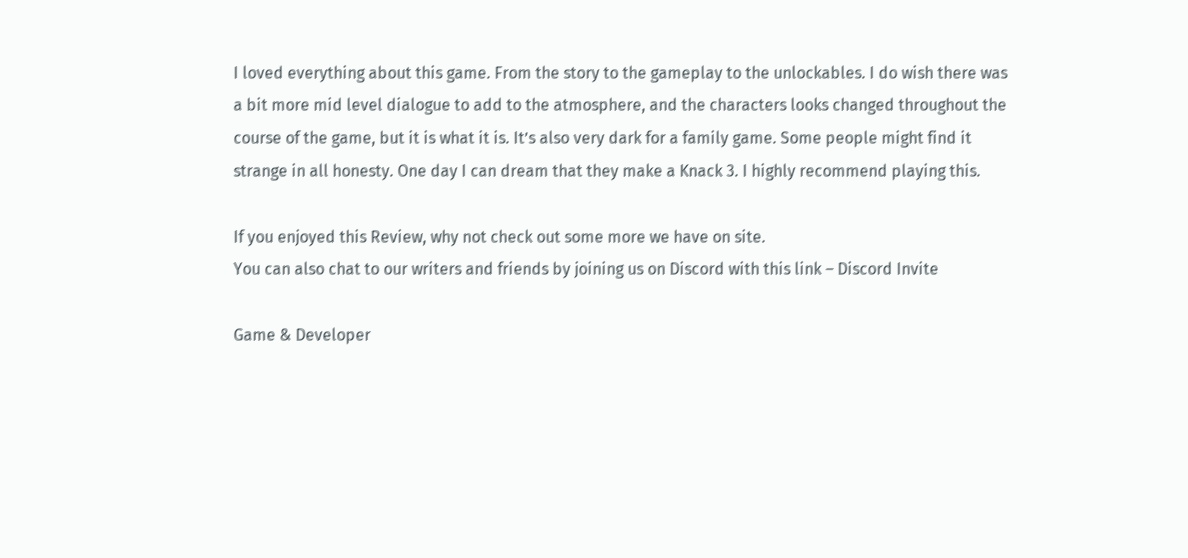I loved everything about this game. From the story to the gameplay to the unlockables. I do wish there was a bit more mid level dialogue to add to the atmosphere, and the characters looks changed throughout the course of the game, but it is what it is. It’s also very dark for a family game. Some people might find it strange in all honesty. One day I can dream that they make a Knack 3. I highly recommend playing this.

If you enjoyed this Review, why not check out some more we have on site.
You can also chat to our writers and friends by joining us on Discord with this link – Discord Invite

Game & Developer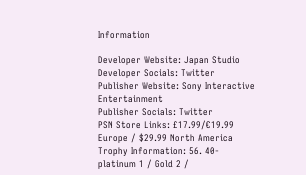Information

Developer Website: Japan Studio
Developer Socials: Twitter
Publisher Website: Sony Interactive Entertainment
Publisher Socials: Twitter
PSN Store Links: £17.99/€19.99 Europe / $29.99 North America
Trophy Information: 56. 40-platinum 1 / Gold 2 /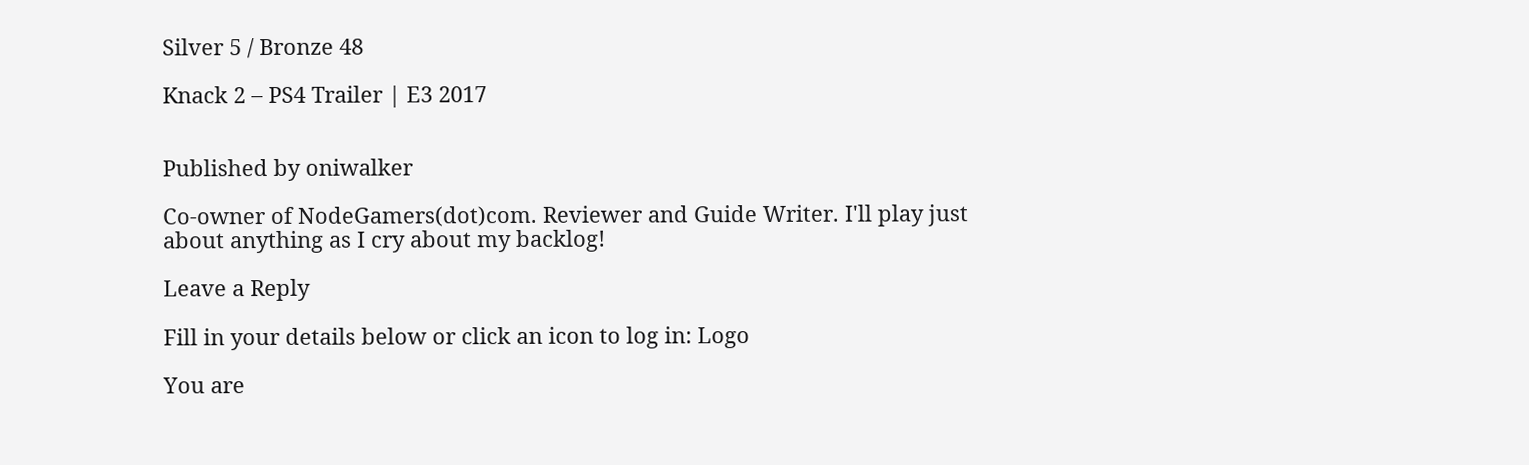Silver 5 / Bronze 48

Knack 2 – PS4 Trailer | E3 2017


Published by oniwalker

Co-owner of NodeGamers(dot)com. Reviewer and Guide Writer. I'll play just about anything as I cry about my backlog!

Leave a Reply

Fill in your details below or click an icon to log in: Logo

You are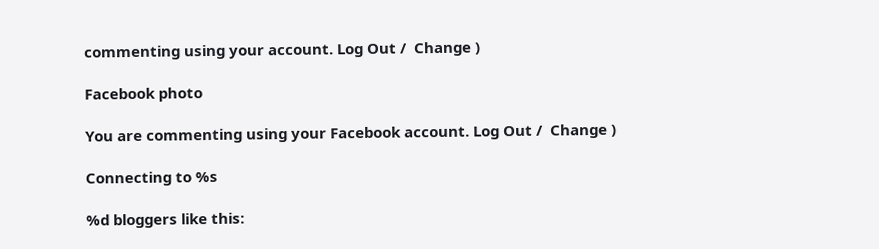commenting using your account. Log Out /  Change )

Facebook photo

You are commenting using your Facebook account. Log Out /  Change )

Connecting to %s

%d bloggers like this: